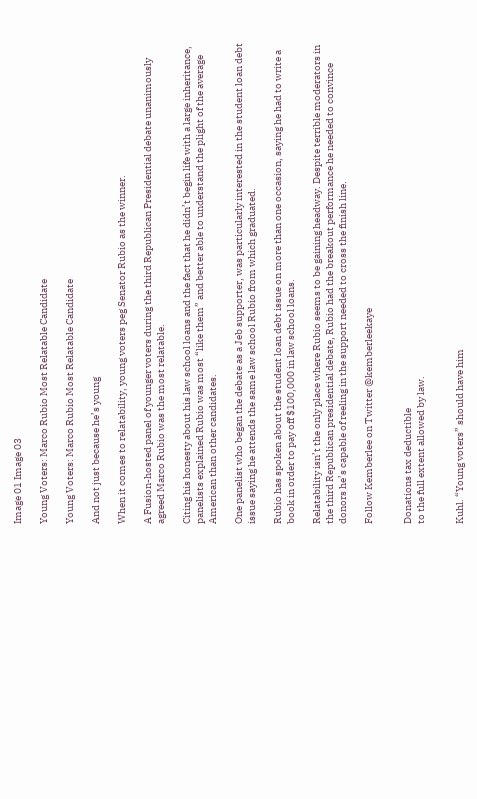Image 01 Image 03

Young Voters: Marco Rubio Most Relatable Candidate

Young Voters: Marco Rubio Most Relatable Candidate

And not just because he’s young

When it comes to relatability, young voters peg Senator Rubio as the winner.

A Fusion-hosted panel of younger voters during the third Republican Presidential debate unanimously agreed Marco Rubio was the most relatable.

Citing his honesty about his law school loans and the fact that he didn’t begin life with a large inheritance, panelists explained Rubio was most “like them” and better able to understand the plight of the average American than other candidates.

One panelist who began the debate as a Jeb supporter, was particularly interested in the student loan debt issue saying he attends the same law school Rubio from which graduated.

Rubio has spoken about the student loan debt issue on more than one occasion, saying he had to write a book in order to pay off $100,000 in law school loans.

Relatability isn’t the only place where Rubio seems to be gaining headway. Despite terrible moderators in the third Republican presidential debate, Rubio had the breakout performance he needed to convince donors he’s capable of reeling in the support needed to cross the finish line.

Follow Kemberlee on Twitter @kemberleekaye


Donations tax deductible
to the full extent allowed by law.


Kuhl. “Young voters” should have him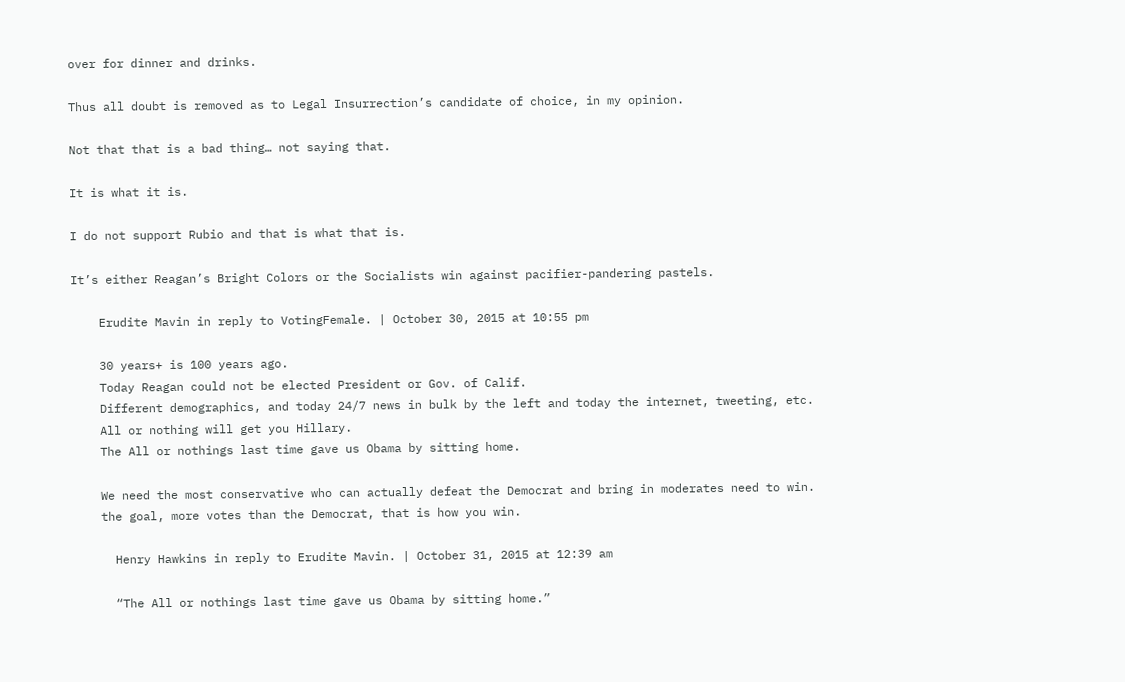over for dinner and drinks.

Thus all doubt is removed as to Legal Insurrection’s candidate of choice, in my opinion.

Not that that is a bad thing… not saying that.

It is what it is.

I do not support Rubio and that is what that is.

It’s either Reagan’s Bright Colors or the Socialists win against pacifier-pandering pastels.

    Erudite Mavin in reply to VotingFemale. | October 30, 2015 at 10:55 pm

    30 years+ is 100 years ago.
    Today Reagan could not be elected President or Gov. of Calif.
    Different demographics, and today 24/7 news in bulk by the left and today the internet, tweeting, etc.
    All or nothing will get you Hillary.
    The All or nothings last time gave us Obama by sitting home.

    We need the most conservative who can actually defeat the Democrat and bring in moderates need to win.
    the goal, more votes than the Democrat, that is how you win.

      Henry Hawkins in reply to Erudite Mavin. | October 31, 2015 at 12:39 am

      “The All or nothings last time gave us Obama by sitting home.”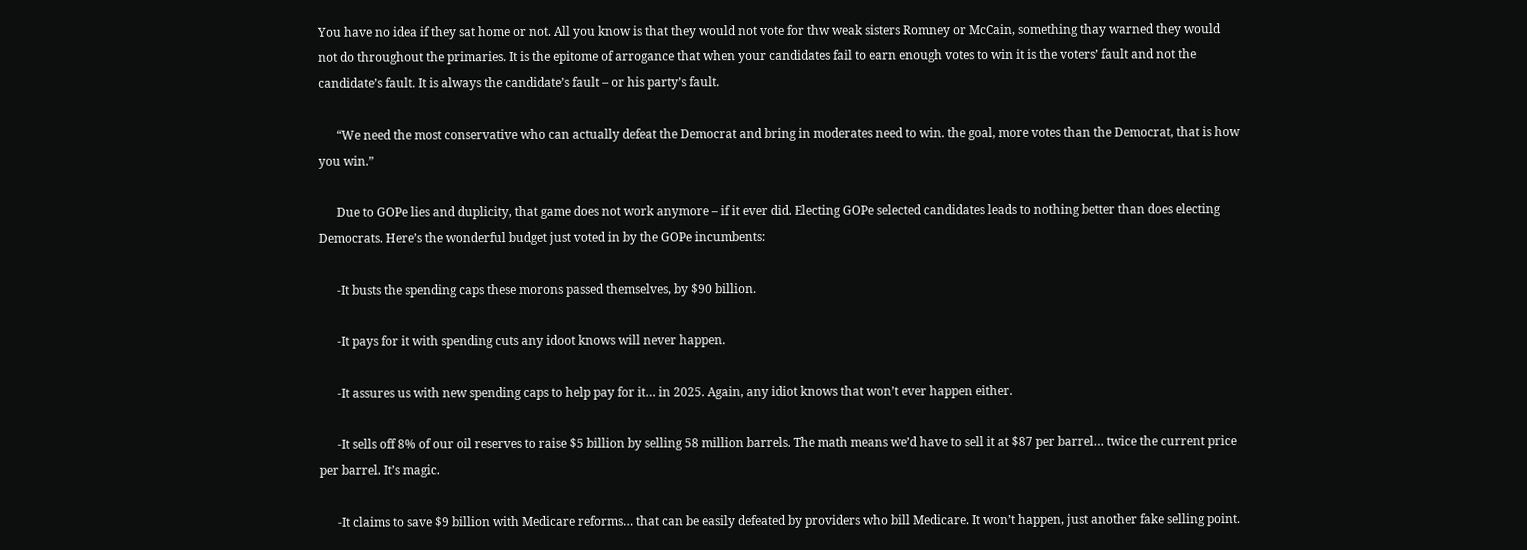You have no idea if they sat home or not. All you know is that they would not vote for thw weak sisters Romney or McCain, something thay warned they would not do throughout the primaries. It is the epitome of arrogance that when your candidates fail to earn enough votes to win it is the voters’ fault and not the candidate’s fault. It is always the candidate’s fault – or his party’s fault.

      “We need the most conservative who can actually defeat the Democrat and bring in moderates need to win. the goal, more votes than the Democrat, that is how you win.”

      Due to GOPe lies and duplicity, that game does not work anymore – if it ever did. Electing GOPe selected candidates leads to nothing better than does electing Democrats. Here’s the wonderful budget just voted in by the GOPe incumbents:

      -It busts the spending caps these morons passed themselves, by $90 billion.

      -It pays for it with spending cuts any idoot knows will never happen.

      -It assures us with new spending caps to help pay for it… in 2025. Again, any idiot knows that won’t ever happen either.

      -It sells off 8% of our oil reserves to raise $5 billion by selling 58 million barrels. The math means we’d have to sell it at $87 per barrel… twice the current price per barrel. It’s magic.

      -It claims to save $9 billion with Medicare reforms… that can be easily defeated by providers who bill Medicare. It won’t happen, just another fake selling point.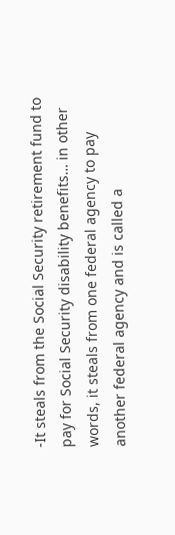-It steals from the Social Security retirement fund to pay for Social Security disability benefits… in other words, it steals from one federal agency to pay another federal agency and is called a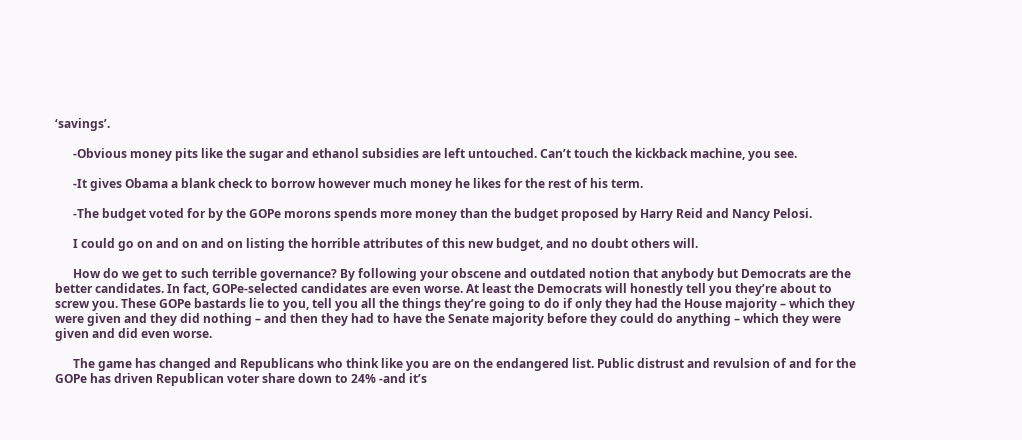‘savings’.

      -Obvious money pits like the sugar and ethanol subsidies are left untouched. Can’t touch the kickback machine, you see.

      -It gives Obama a blank check to borrow however much money he likes for the rest of his term.

      -The budget voted for by the GOPe morons spends more money than the budget proposed by Harry Reid and Nancy Pelosi.

      I could go on and on and on listing the horrible attributes of this new budget, and no doubt others will.

      How do we get to such terrible governance? By following your obscene and outdated notion that anybody but Democrats are the better candidates. In fact, GOPe-selected candidates are even worse. At least the Democrats will honestly tell you they’re about to screw you. These GOPe bastards lie to you, tell you all the things they’re going to do if only they had the House majority – which they were given and they did nothing – and then they had to have the Senate majority before they could do anything – which they were given and did even worse.

      The game has changed and Republicans who think like you are on the endangered list. Public distrust and revulsion of and for the GOPe has driven Republican voter share down to 24% -and it’s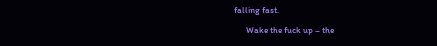falling fast.

      Wake the fuck up – the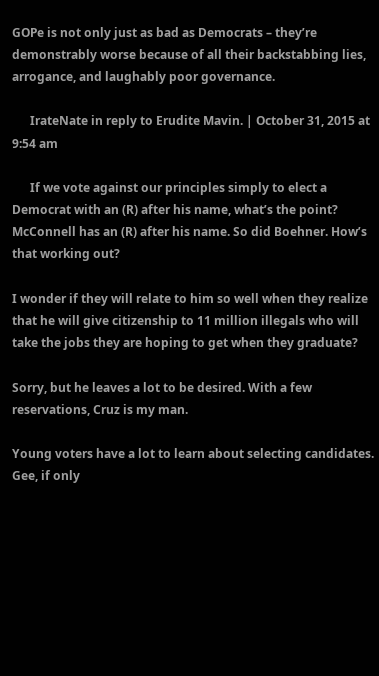GOPe is not only just as bad as Democrats – they’re demonstrably worse because of all their backstabbing lies, arrogance, and laughably poor governance.

      IrateNate in reply to Erudite Mavin. | October 31, 2015 at 9:54 am

      If we vote against our principles simply to elect a Democrat with an (R) after his name, what’s the point? McConnell has an (R) after his name. So did Boehner. How’s that working out?

I wonder if they will relate to him so well when they realize that he will give citizenship to 11 million illegals who will take the jobs they are hoping to get when they graduate?

Sorry, but he leaves a lot to be desired. With a few reservations, Cruz is my man.

Young voters have a lot to learn about selecting candidates. Gee, if only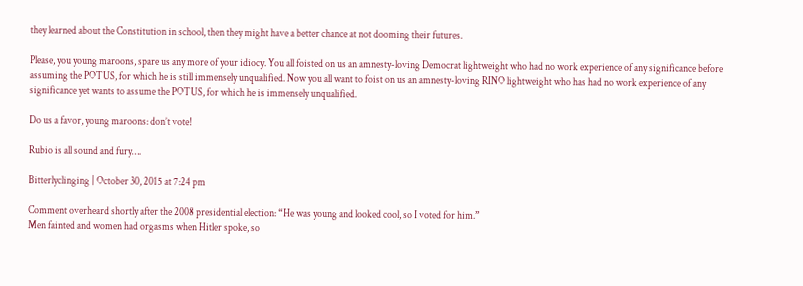they learned about the Constitution in school, then they might have a better chance at not dooming their futures.

Please, you young maroons, spare us any more of your idiocy. You all foisted on us an amnesty-loving Democrat lightweight who had no work experience of any significance before assuming the POTUS, for which he is still immensely unqualified. Now you all want to foist on us an amnesty-loving RINO lightweight who has had no work experience of any significance yet wants to assume the POTUS, for which he is immensely unqualified.

Do us a favor, young maroons: don’t vote!

Rubio is all sound and fury….

Bitterlyclinging | October 30, 2015 at 7:24 pm

Comment overheard shortly after the 2008 presidential election: “He was young and looked cool, so I voted for him.”
Men fainted and women had orgasms when Hitler spoke, so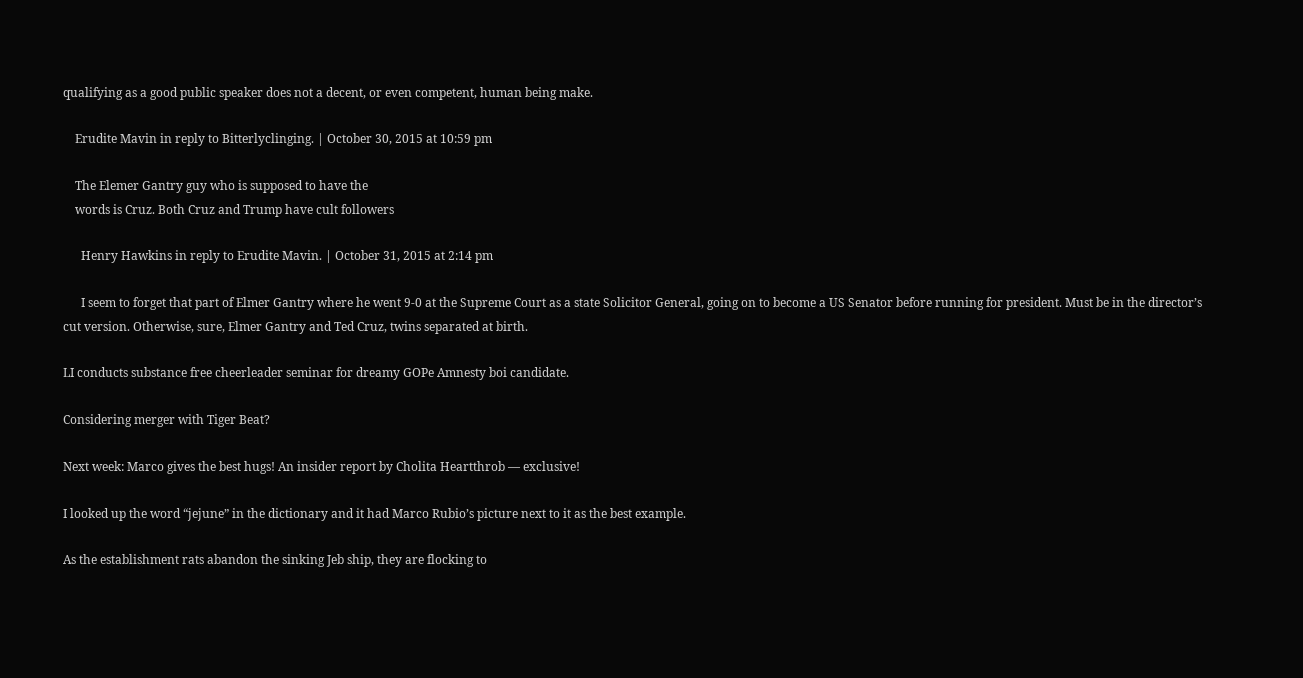qualifying as a good public speaker does not a decent, or even competent, human being make.

    Erudite Mavin in reply to Bitterlyclinging. | October 30, 2015 at 10:59 pm

    The Elemer Gantry guy who is supposed to have the
    words is Cruz. Both Cruz and Trump have cult followers

      Henry Hawkins in reply to Erudite Mavin. | October 31, 2015 at 2:14 pm

      I seem to forget that part of Elmer Gantry where he went 9-0 at the Supreme Court as a state Solicitor General, going on to become a US Senator before running for president. Must be in the director’s cut version. Otherwise, sure, Elmer Gantry and Ted Cruz, twins separated at birth.

LI conducts substance free cheerleader seminar for dreamy GOPe Amnesty boi candidate.

Considering merger with Tiger Beat?

Next week: Marco gives the best hugs! An insider report by Cholita Heartthrob — exclusive!

I looked up the word “jejune” in the dictionary and it had Marco Rubio’s picture next to it as the best example.

As the establishment rats abandon the sinking Jeb ship, they are flocking to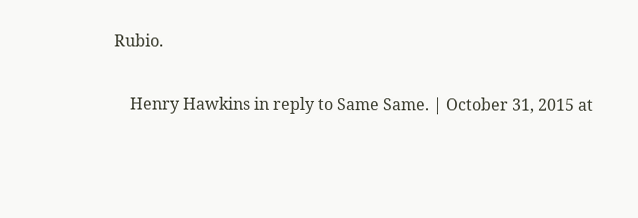Rubio.

    Henry Hawkins in reply to Same Same. | October 31, 2015 at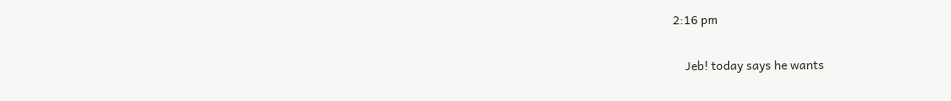2:16 pm

    Jeb! today says he wants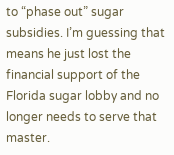to “phase out” sugar subsidies. I’m guessing that means he just lost the financial support of the Florida sugar lobby and no longer needs to serve that master.